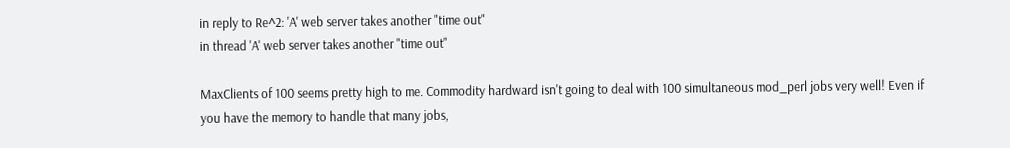in reply to Re^2: 'A' web server takes another "time out"
in thread 'A' web server takes another "time out"

MaxClients of 100 seems pretty high to me. Commodity hardward isn't going to deal with 100 simultaneous mod_perl jobs very well! Even if you have the memory to handle that many jobs,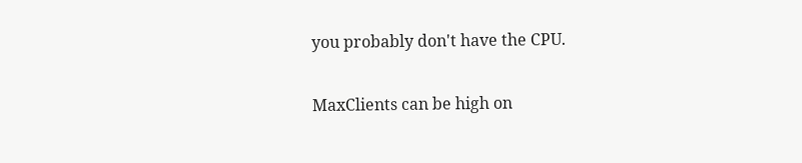you probably don't have the CPU.

MaxClients can be high on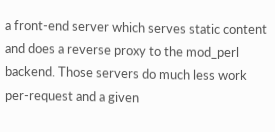a front-end server which serves static content and does a reverse proxy to the mod_perl backend. Those servers do much less work per-request and a given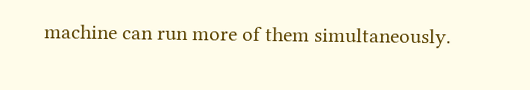machine can run more of them simultaneously.